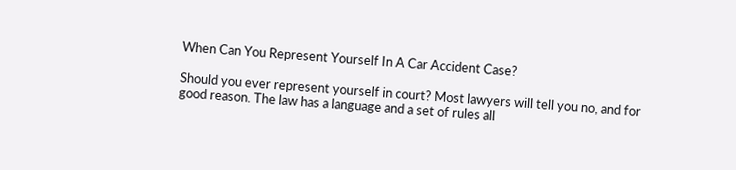When Can You Represent Yourself In A Car Accident Case?

Should you ever represent yourself in court? Most lawyers will tell you no, and for good reason. The law has a language and a set of rules all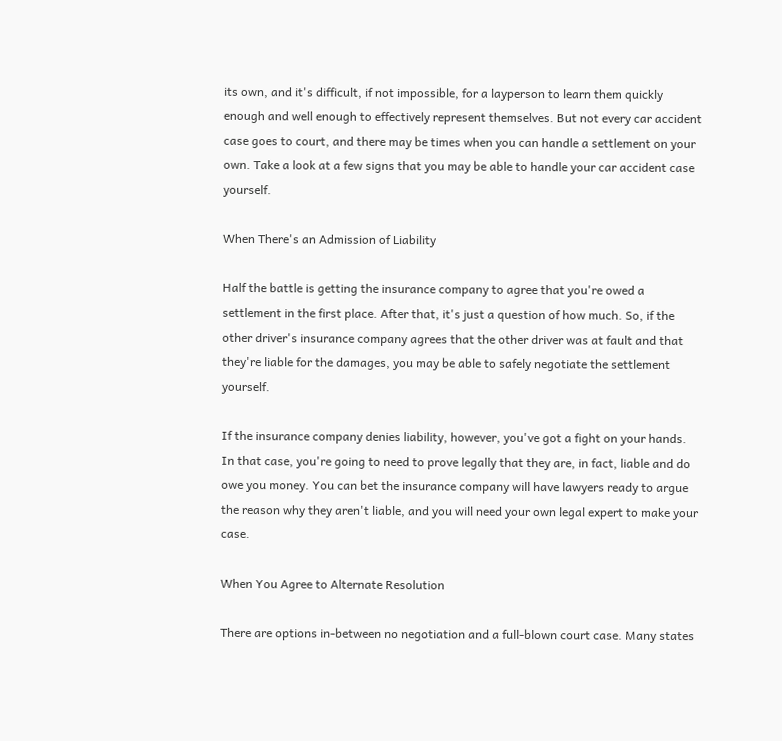its own, and it's difficult, if not impossible, for a layperson to learn them quickly enough and well enough to effectively represent themselves. But not every car accident case goes to court, and there may be times when you can handle a settlement on your own. Take a look at a few signs that you may be able to handle your car accident case yourself.

When There's an Admission of Liability

Half the battle is getting the insurance company to agree that you're owed a settlement in the first place. After that, it's just a question of how much. So, if the other driver's insurance company agrees that the other driver was at fault and that they're liable for the damages, you may be able to safely negotiate the settlement yourself.

If the insurance company denies liability, however, you've got a fight on your hands. In that case, you're going to need to prove legally that they are, in fact, liable and do owe you money. You can bet the insurance company will have lawyers ready to argue the reason why they aren't liable, and you will need your own legal expert to make your case.

When You Agree to Alternate Resolution

There are options in-between no negotiation and a full-blown court case. Many states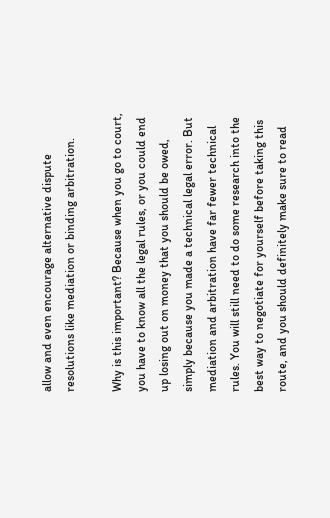allow and even encourage alternative dispute resolutions like mediation or binding arbitration.

Why is this important? Because when you go to court, you have to know all the legal rules, or you could end up losing out on money that you should be owed, simply because you made a technical legal error. But mediation and arbitration have far fewer technical rules. You will still need to do some research into the best way to negotiate for yourself before taking this route, and you should definitely make sure to read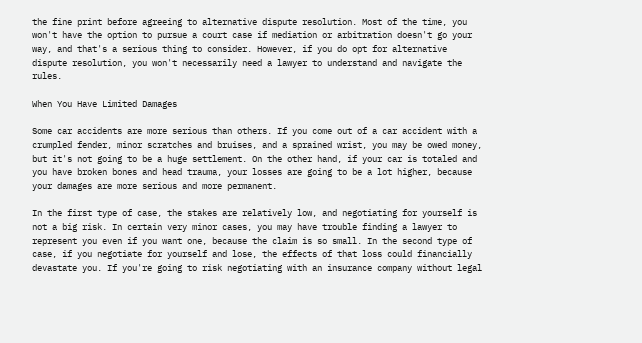the fine print before agreeing to alternative dispute resolution. Most of the time, you won't have the option to pursue a court case if mediation or arbitration doesn't go your way, and that's a serious thing to consider. However, if you do opt for alternative dispute resolution, you won't necessarily need a lawyer to understand and navigate the rules.

When You Have Limited Damages

Some car accidents are more serious than others. If you come out of a car accident with a crumpled fender, minor scratches and bruises, and a sprained wrist, you may be owed money, but it's not going to be a huge settlement. On the other hand, if your car is totaled and you have broken bones and head trauma, your losses are going to be a lot higher, because your damages are more serious and more permanent.

In the first type of case, the stakes are relatively low, and negotiating for yourself is not a big risk. In certain very minor cases, you may have trouble finding a lawyer to represent you even if you want one, because the claim is so small. In the second type of case, if you negotiate for yourself and lose, the effects of that loss could financially devastate you. If you're going to risk negotiating with an insurance company without legal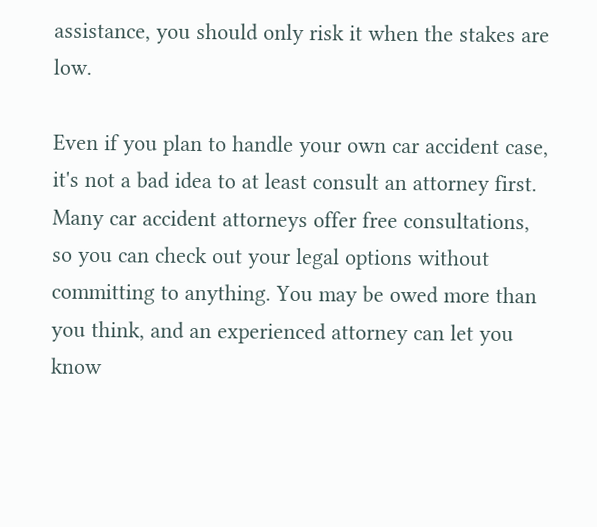assistance, you should only risk it when the stakes are low.

Even if you plan to handle your own car accident case, it's not a bad idea to at least consult an attorney first. Many car accident attorneys offer free consultations, so you can check out your legal options without committing to anything. You may be owed more than you think, and an experienced attorney can let you know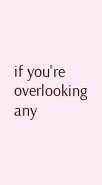if you're overlooking any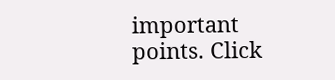important points. Click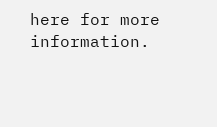here for more information.